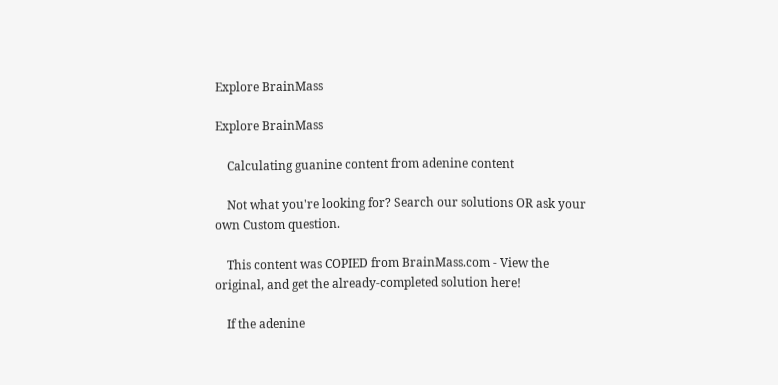Explore BrainMass

Explore BrainMass

    Calculating guanine content from adenine content

    Not what you're looking for? Search our solutions OR ask your own Custom question.

    This content was COPIED from BrainMass.com - View the original, and get the already-completed solution here!

    If the adenine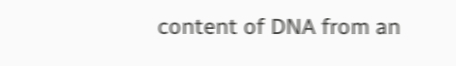content of DNA from an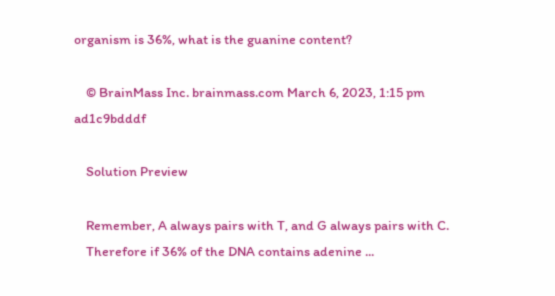organism is 36%, what is the guanine content?

    © BrainMass Inc. brainmass.com March 6, 2023, 1:15 pm ad1c9bdddf

    Solution Preview

    Remember, A always pairs with T, and G always pairs with C.
    Therefore if 36% of the DNA contains adenine ...